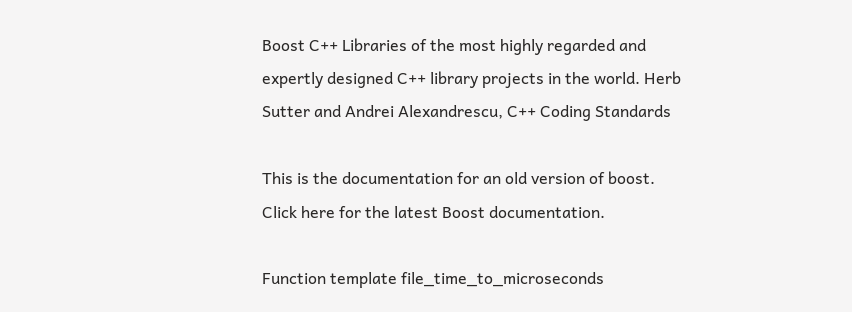Boost C++ Libraries of the most highly regarded and expertly designed C++ library projects in the world. Herb Sutter and Andrei Alexandrescu, C++ Coding Standards

This is the documentation for an old version of boost. Click here for the latest Boost documentation.

Function template file_time_to_microseconds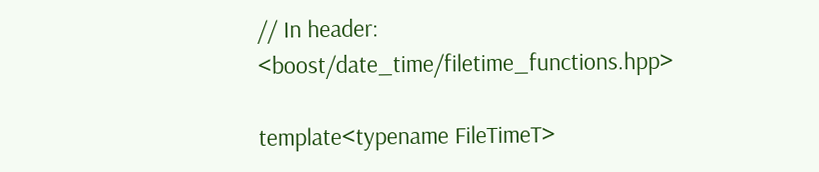// In header: <boost/date_time/filetime_functions.hpp>

template<typename FileTimeT>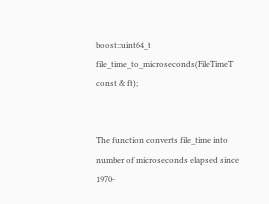boost::uint64_t file_time_to_microseconds(FileTimeT const & ft);


The function converts file_time into number of microseconds elapsed since 1970-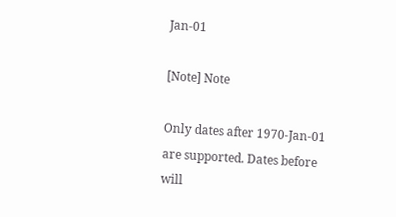Jan-01

[Note] Note

Only dates after 1970-Jan-01 are supported. Dates before will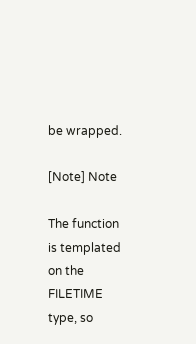be wrapped.

[Note] Note

The function is templated on the FILETIME type, so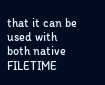that it can be used with both native FILETIME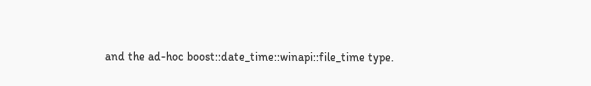and the ad-hoc boost::date_time::winapi::file_time type.